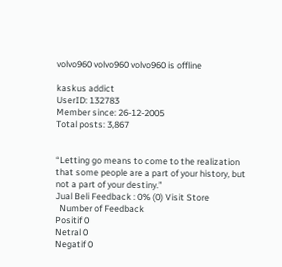volvo960 volvo960 volvo960 is offline

kaskus addict
UserID: 132783
Member since: 26-12-2005
Total posts: 3,867


“Letting go means to come to the realization that some people are a part of your history, but not a part of your destiny.”
Jual Beli Feedback : 0% (0) Visit Store
  Number of Feedback
Positif 0
Netral 0
Negatif 0